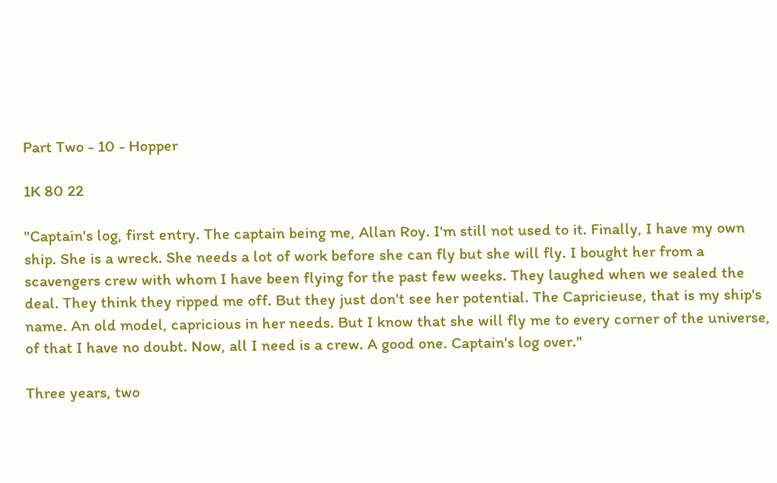Part Two - 10 - Hopper

1K 80 22

"Captain's log, first entry. The captain being me, Allan Roy. I'm still not used to it. Finally, I have my own ship. She is a wreck. She needs a lot of work before she can fly but she will fly. I bought her from a scavengers crew with whom I have been flying for the past few weeks. They laughed when we sealed the deal. They think they ripped me off. But they just don't see her potential. The Capricieuse, that is my ship's name. An old model, capricious in her needs. But I know that she will fly me to every corner of the universe, of that I have no doubt. Now, all I need is a crew. A good one. Captain's log over."

Three years, two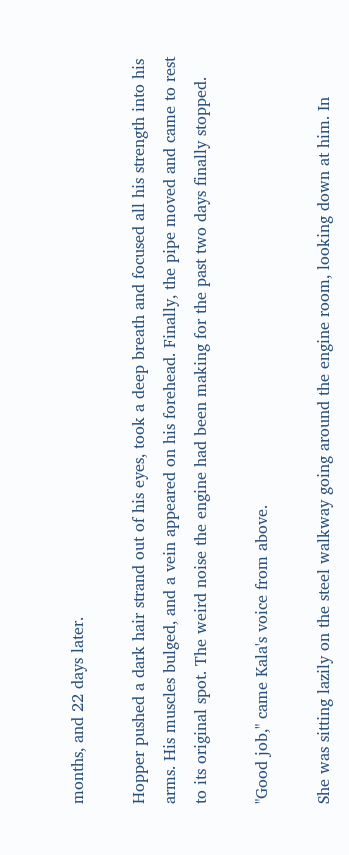months, and 22 days later.

Hopper pushed a dark hair strand out of his eyes, took a deep breath and focused all his strength into his arms. His muscles bulged, and a vein appeared on his forehead. Finally, the pipe moved and came to rest to its original spot. The weird noise the engine had been making for the past two days finally stopped.

"Good job," came Kala's voice from above.

She was sitting lazily on the steel walkway going around the engine room, looking down at him. In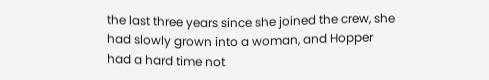the last three years since she joined the crew, she had slowly grown into a woman, and Hopper had a hard time not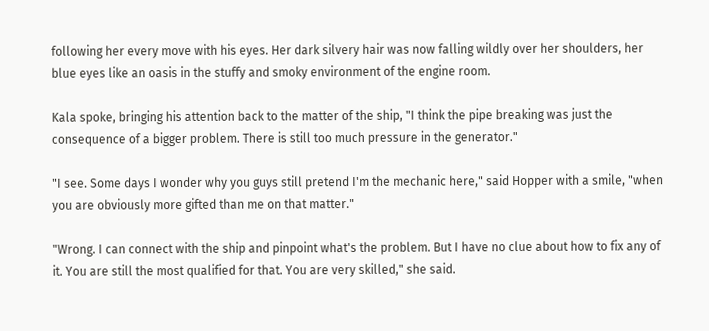following her every move with his eyes. Her dark silvery hair was now falling wildly over her shoulders, her blue eyes like an oasis in the stuffy and smoky environment of the engine room.

Kala spoke, bringing his attention back to the matter of the ship, "I think the pipe breaking was just the consequence of a bigger problem. There is still too much pressure in the generator."

"I see. Some days I wonder why you guys still pretend I'm the mechanic here," said Hopper with a smile, "when you are obviously more gifted than me on that matter."

"Wrong. I can connect with the ship and pinpoint what's the problem. But I have no clue about how to fix any of it. You are still the most qualified for that. You are very skilled," she said.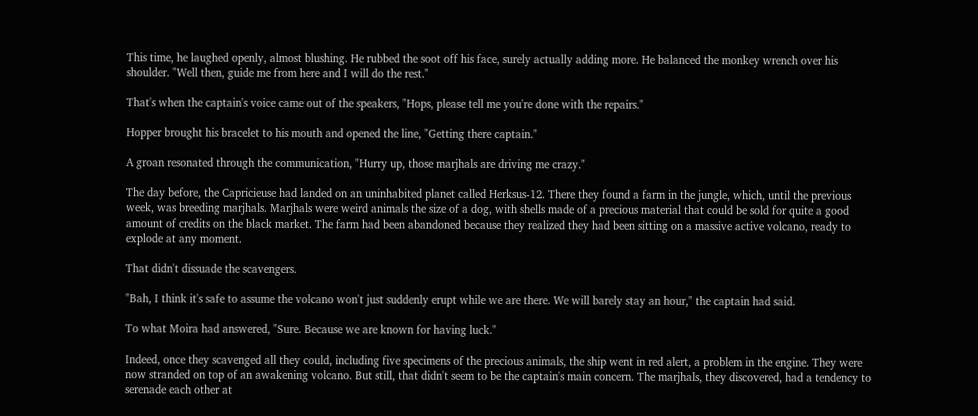This time, he laughed openly, almost blushing. He rubbed the soot off his face, surely actually adding more. He balanced the monkey wrench over his shoulder. "Well then, guide me from here and I will do the rest."

That's when the captain's voice came out of the speakers, "Hops, please tell me you're done with the repairs."

Hopper brought his bracelet to his mouth and opened the line, "Getting there captain."

A groan resonated through the communication, "Hurry up, those marjhals are driving me crazy."

The day before, the Capricieuse had landed on an uninhabited planet called Herksus-12. There they found a farm in the jungle, which, until the previous week, was breeding marjhals. Marjhals were weird animals the size of a dog, with shells made of a precious material that could be sold for quite a good amount of credits on the black market. The farm had been abandoned because they realized they had been sitting on a massive active volcano, ready to explode at any moment.

That didn't dissuade the scavengers.

"Bah, I think it's safe to assume the volcano won't just suddenly erupt while we are there. We will barely stay an hour," the captain had said.

To what Moira had answered, "Sure. Because we are known for having luck."

Indeed, once they scavenged all they could, including five specimens of the precious animals, the ship went in red alert, a problem in the engine. They were now stranded on top of an awakening volcano. But still, that didn't seem to be the captain's main concern. The marjhals, they discovered, had a tendency to serenade each other at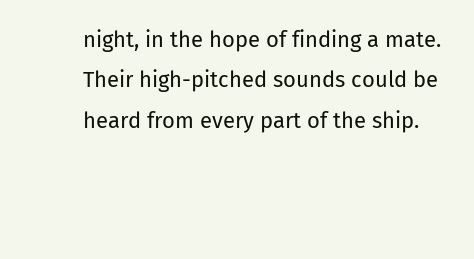night, in the hope of finding a mate. Their high-pitched sounds could be heard from every part of the ship.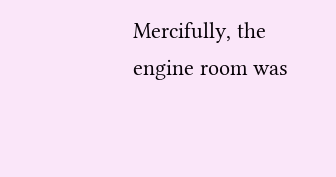Mercifully, the engine room was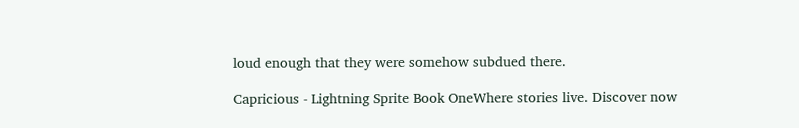loud enough that they were somehow subdued there.

Capricious - Lightning Sprite Book OneWhere stories live. Discover now